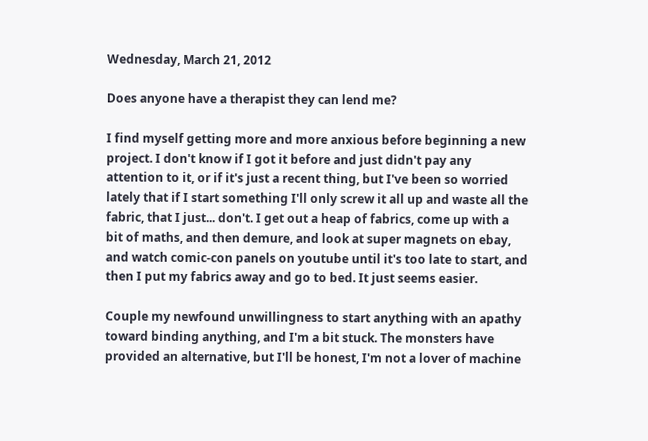Wednesday, March 21, 2012

Does anyone have a therapist they can lend me?

I find myself getting more and more anxious before beginning a new project. I don't know if I got it before and just didn't pay any attention to it, or if it's just a recent thing, but I've been so worried lately that if I start something I'll only screw it all up and waste all the fabric, that I just... don't. I get out a heap of fabrics, come up with a bit of maths, and then demure, and look at super magnets on ebay, and watch comic-con panels on youtube until it's too late to start, and then I put my fabrics away and go to bed. It just seems easier.

Couple my newfound unwillingness to start anything with an apathy toward binding anything, and I'm a bit stuck. The monsters have provided an alternative, but I'll be honest, I'm not a lover of machine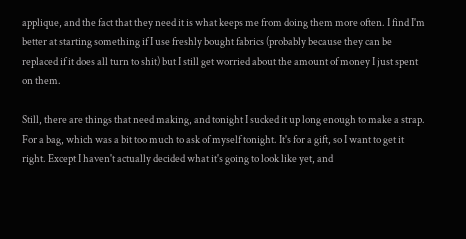applique, and the fact that they need it is what keeps me from doing them more often. I find I'm better at starting something if I use freshly bought fabrics (probably because they can be replaced if it does all turn to shit) but I still get worried about the amount of money I just spent on them.

Still, there are things that need making, and tonight I sucked it up long enough to make a strap. For a bag, which was a bit too much to ask of myself tonight. It's for a gift, so I want to get it right. Except I haven't actually decided what it's going to look like yet, and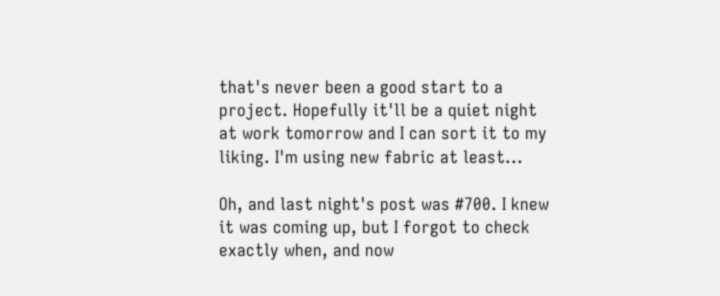that's never been a good start to a project. Hopefully it'll be a quiet night at work tomorrow and I can sort it to my liking. I'm using new fabric at least...

Oh, and last night's post was #700. I knew it was coming up, but I forgot to check exactly when, and now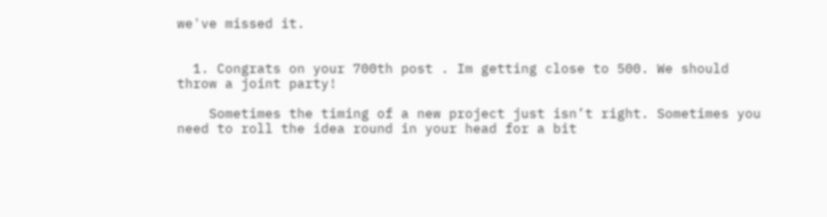we've missed it.


  1. Congrats on your 700th post . Im getting close to 500. We should throw a joint party!

    Sometimes the timing of a new project just isn’t right. Sometimes you need to roll the idea round in your head for a bit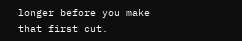longer before you make that first cut.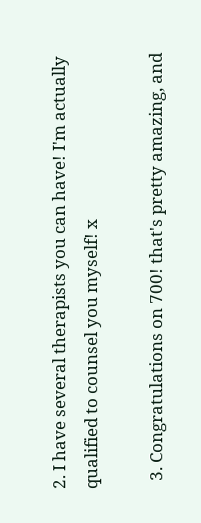2. I have several therapists you can have! I'm actually qualified to counsel you myself! x

  3. Congratulations on 700! that's pretty amazing, and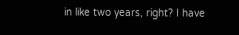in like two years, right? I have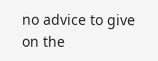no advice to give on the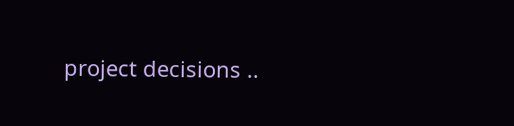project decisions ..